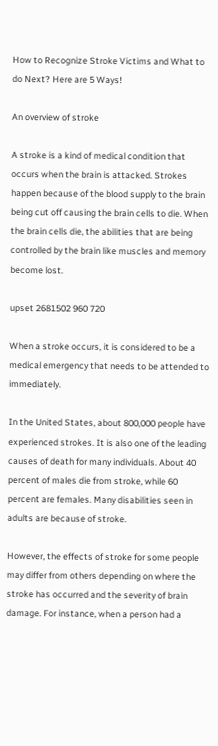How to Recognize Stroke Victims and What to do Next? Here are 5 Ways!

An overview of stroke

A stroke is a kind of medical condition that occurs when the brain is attacked. Strokes happen because of the blood supply to the brain being cut off causing the brain cells to die. When the brain cells die, the abilities that are being controlled by the brain like muscles and memory become lost.

upset 2681502 960 720

When a stroke occurs, it is considered to be a medical emergency that needs to be attended to immediately.

In the United States, about 800,000 people have experienced strokes. It is also one of the leading causes of death for many individuals. About 40 percent of males die from stroke, while 60 percent are females. Many disabilities seen in adults are because of stroke.

However, the effects of stroke for some people may differ from others depending on where the stroke has occurred and the severity of brain damage. For instance, when a person had a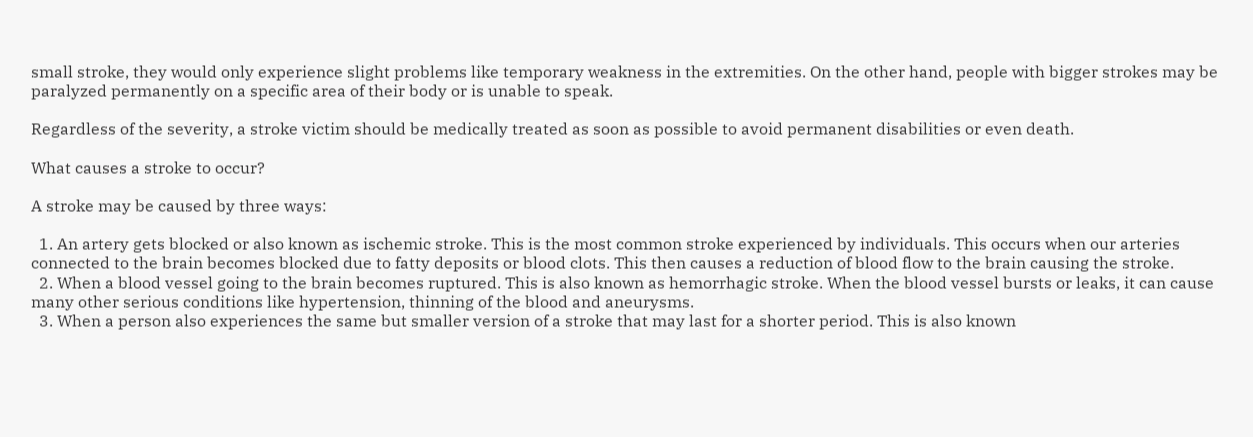small stroke, they would only experience slight problems like temporary weakness in the extremities. On the other hand, people with bigger strokes may be paralyzed permanently on a specific area of their body or is unable to speak.

Regardless of the severity, a stroke victim should be medically treated as soon as possible to avoid permanent disabilities or even death.

What causes a stroke to occur?

A stroke may be caused by three ways:

  1. An artery gets blocked or also known as ischemic stroke. This is the most common stroke experienced by individuals. This occurs when our arteries connected to the brain becomes blocked due to fatty deposits or blood clots. This then causes a reduction of blood flow to the brain causing the stroke.
  2. When a blood vessel going to the brain becomes ruptured. This is also known as hemorrhagic stroke. When the blood vessel bursts or leaks, it can cause many other serious conditions like hypertension, thinning of the blood and aneurysms.
  3. When a person also experiences the same but smaller version of a stroke that may last for a shorter period. This is also known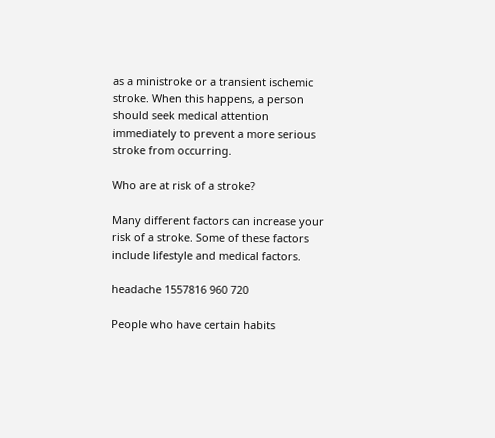as a ministroke or a transient ischemic stroke. When this happens, a person should seek medical attention immediately to prevent a more serious stroke from occurring.

Who are at risk of a stroke?

Many different factors can increase your risk of a stroke. Some of these factors include lifestyle and medical factors.

headache 1557816 960 720

People who have certain habits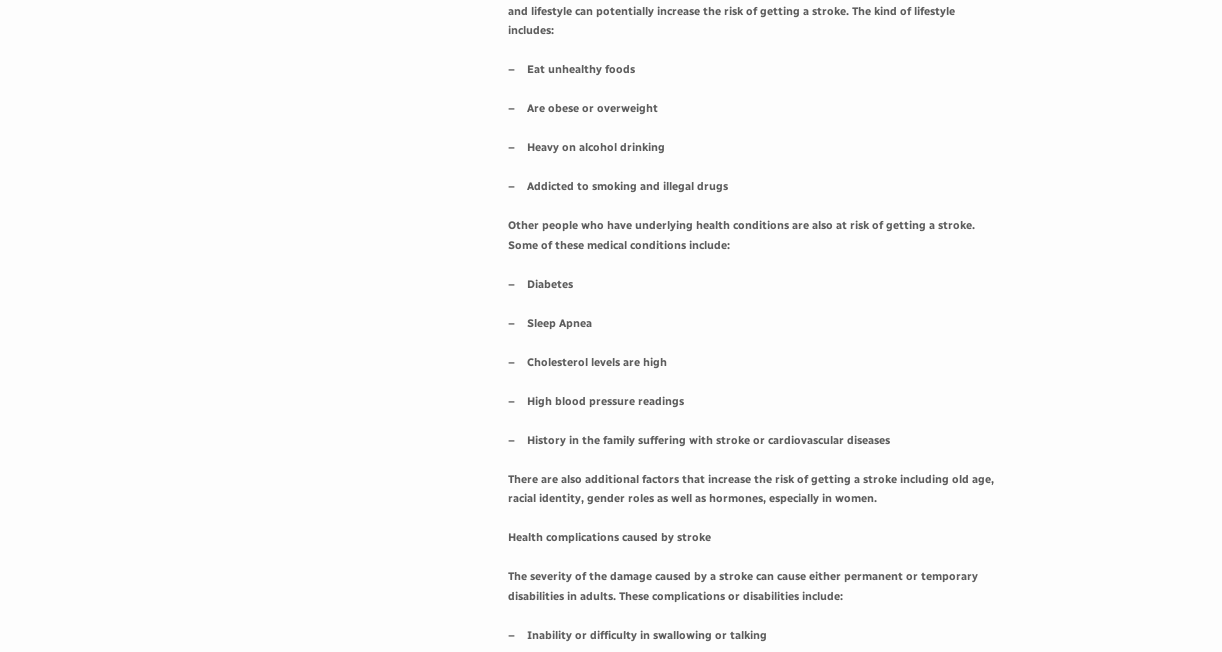and lifestyle can potentially increase the risk of getting a stroke. The kind of lifestyle includes:

–    Eat unhealthy foods

–    Are obese or overweight

–    Heavy on alcohol drinking

–    Addicted to smoking and illegal drugs

Other people who have underlying health conditions are also at risk of getting a stroke. Some of these medical conditions include:

–    Diabetes

–    Sleep Apnea

–    Cholesterol levels are high

–    High blood pressure readings

–    History in the family suffering with stroke or cardiovascular diseases

There are also additional factors that increase the risk of getting a stroke including old age, racial identity, gender roles as well as hormones, especially in women.

Health complications caused by stroke

The severity of the damage caused by a stroke can cause either permanent or temporary disabilities in adults. These complications or disabilities include:

–    Inability or difficulty in swallowing or talking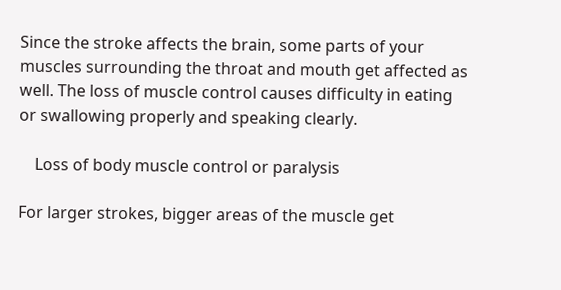Since the stroke affects the brain, some parts of your muscles surrounding the throat and mouth get affected as well. The loss of muscle control causes difficulty in eating or swallowing properly and speaking clearly.

    Loss of body muscle control or paralysis

For larger strokes, bigger areas of the muscle get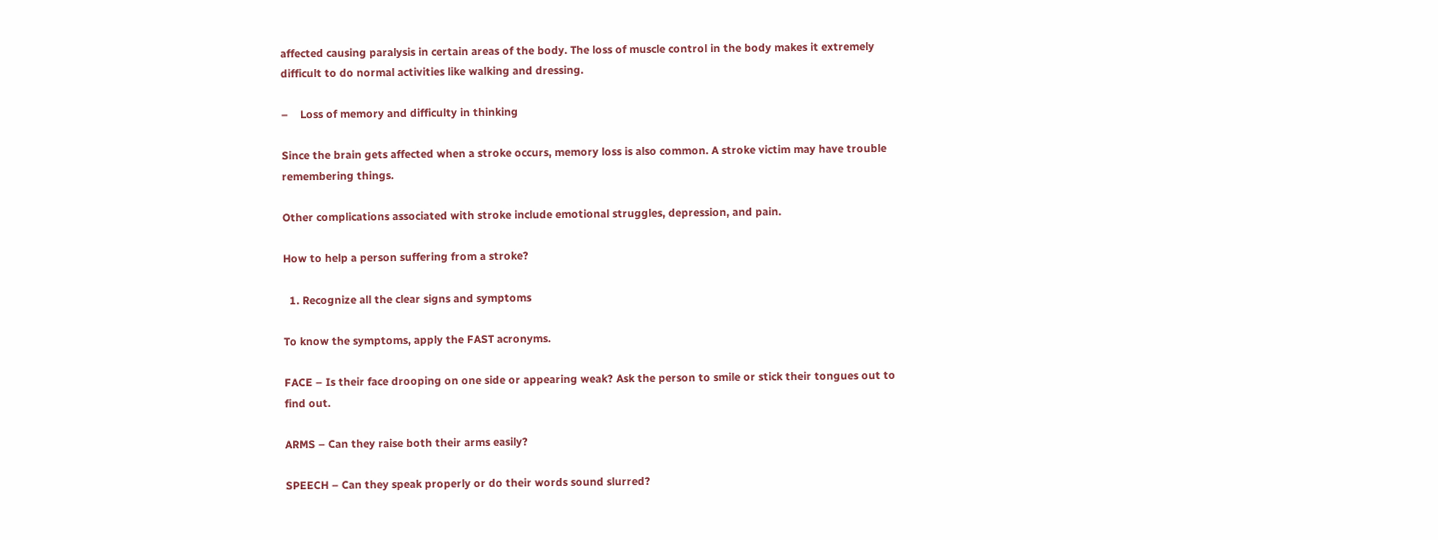affected causing paralysis in certain areas of the body. The loss of muscle control in the body makes it extremely difficult to do normal activities like walking and dressing.

–    Loss of memory and difficulty in thinking

Since the brain gets affected when a stroke occurs, memory loss is also common. A stroke victim may have trouble remembering things.

Other complications associated with stroke include emotional struggles, depression, and pain.

How to help a person suffering from a stroke?

  1. Recognize all the clear signs and symptoms

To know the symptoms, apply the FAST acronyms.

FACE – Is their face drooping on one side or appearing weak? Ask the person to smile or stick their tongues out to find out.

ARMS – Can they raise both their arms easily?

SPEECH – Can they speak properly or do their words sound slurred?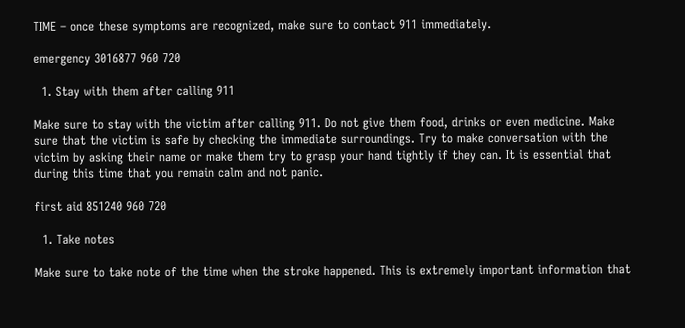TIME – once these symptoms are recognized, make sure to contact 911 immediately.

emergency 3016877 960 720

  1. Stay with them after calling 911

Make sure to stay with the victim after calling 911. Do not give them food, drinks or even medicine. Make sure that the victim is safe by checking the immediate surroundings. Try to make conversation with the victim by asking their name or make them try to grasp your hand tightly if they can. It is essential that during this time that you remain calm and not panic.

first aid 851240 960 720

  1. Take notes

Make sure to take note of the time when the stroke happened. This is extremely important information that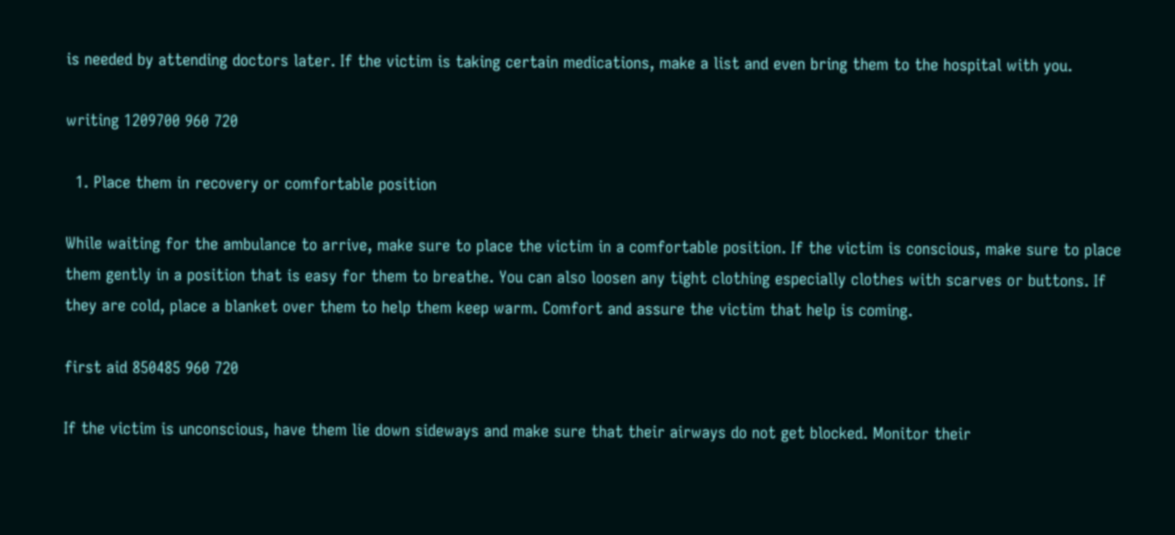is needed by attending doctors later. If the victim is taking certain medications, make a list and even bring them to the hospital with you.

writing 1209700 960 720

  1. Place them in recovery or comfortable position

While waiting for the ambulance to arrive, make sure to place the victim in a comfortable position. If the victim is conscious, make sure to place them gently in a position that is easy for them to breathe. You can also loosen any tight clothing especially clothes with scarves or buttons. If they are cold, place a blanket over them to help them keep warm. Comfort and assure the victim that help is coming.

first aid 850485 960 720

If the victim is unconscious, have them lie down sideways and make sure that their airways do not get blocked. Monitor their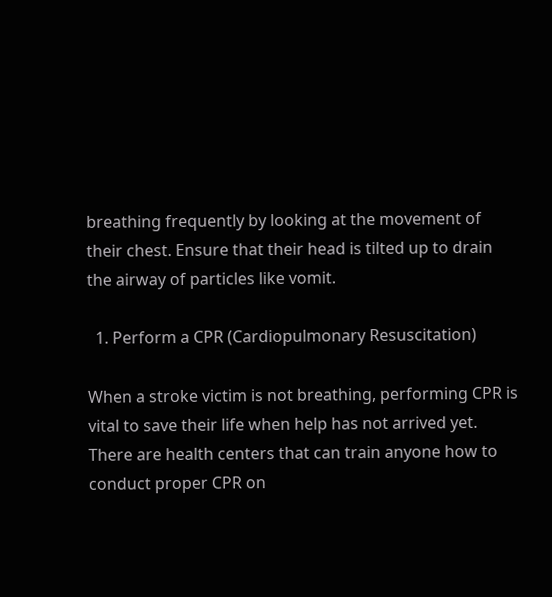breathing frequently by looking at the movement of their chest. Ensure that their head is tilted up to drain the airway of particles like vomit.

  1. Perform a CPR (Cardiopulmonary Resuscitation)

When a stroke victim is not breathing, performing CPR is vital to save their life when help has not arrived yet. There are health centers that can train anyone how to conduct proper CPR on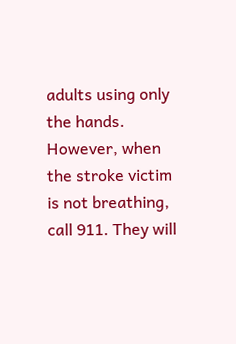adults using only the hands. However, when the stroke victim is not breathing, call 911. They will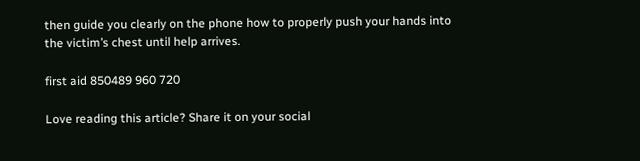then guide you clearly on the phone how to properly push your hands into the victim’s chest until help arrives.

first aid 850489 960 720

Love reading this article? Share it on your social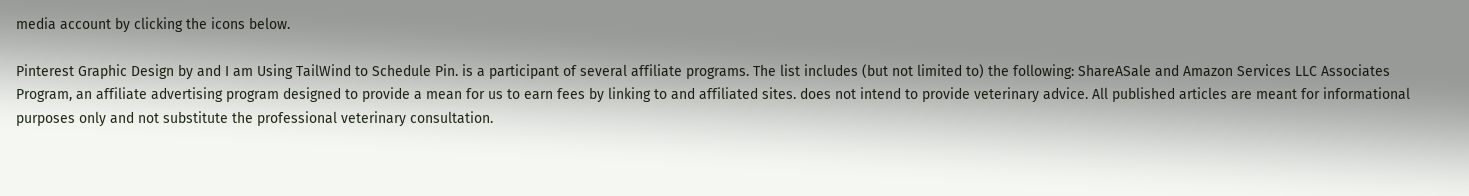media account by clicking the icons below.

Pinterest Graphic Design by and I am Using TailWind to Schedule Pin. is a participant of several affiliate programs. The list includes (but not limited to) the following: ShareASale and Amazon Services LLC Associates Program, an affiliate advertising program designed to provide a mean for us to earn fees by linking to and affiliated sites. does not intend to provide veterinary advice. All published articles are meant for informational purposes only and not substitute the professional veterinary consultation.